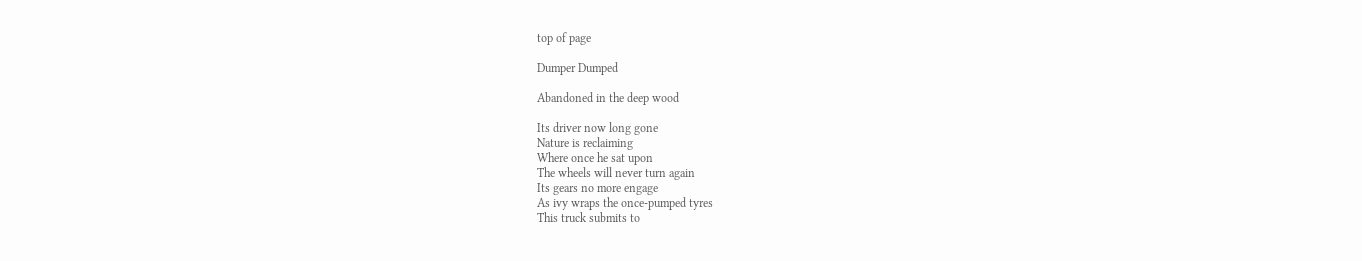top of page

Dumper Dumped

Abandoned in the deep wood

Its driver now long gone
Nature is reclaiming
Where once he sat upon
The wheels will never turn again
Its gears no more engage
As ivy wraps the once-pumped tyres
This truck submits to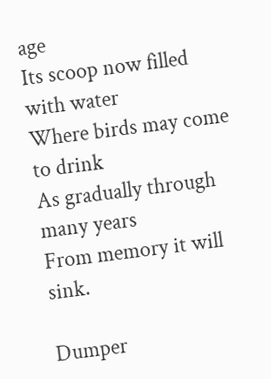age
Its scoop now filled with water
Where birds may come to drink
As gradually through many years
From memory it will sink.

Dumper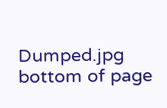Dumped.jpg
bottom of page